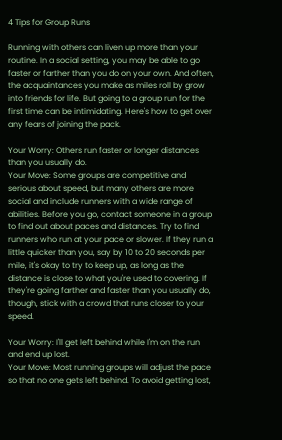4 Tips for Group Runs

Running with others can liven up more than your routine. In a social setting, you may be able to go faster or farther than you do on your own. And often, the acquaintances you make as miles roll by grow into friends for life. But going to a group run for the first time can be intimidating. Here's how to get over any fears of joining the pack.

Your Worry: Others run faster or longer distances than you usually do.
Your Move: Some groups are competitive and serious about speed, but many others are more social and include runners with a wide range of abilities. Before you go, contact someone in a group to find out about paces and distances. Try to find runners who run at your pace or slower. If they run a little quicker than you, say by 10 to 20 seconds per mile, it's okay to try to keep up, as long as the distance is close to what you're used to covering. If they're going farther and faster than you usually do, though, stick with a crowd that runs closer to your speed.

Your Worry: I'll get left behind while I'm on the run and end up lost.
Your Move: Most running groups will adjust the pace so that no one gets left behind. To avoid getting lost,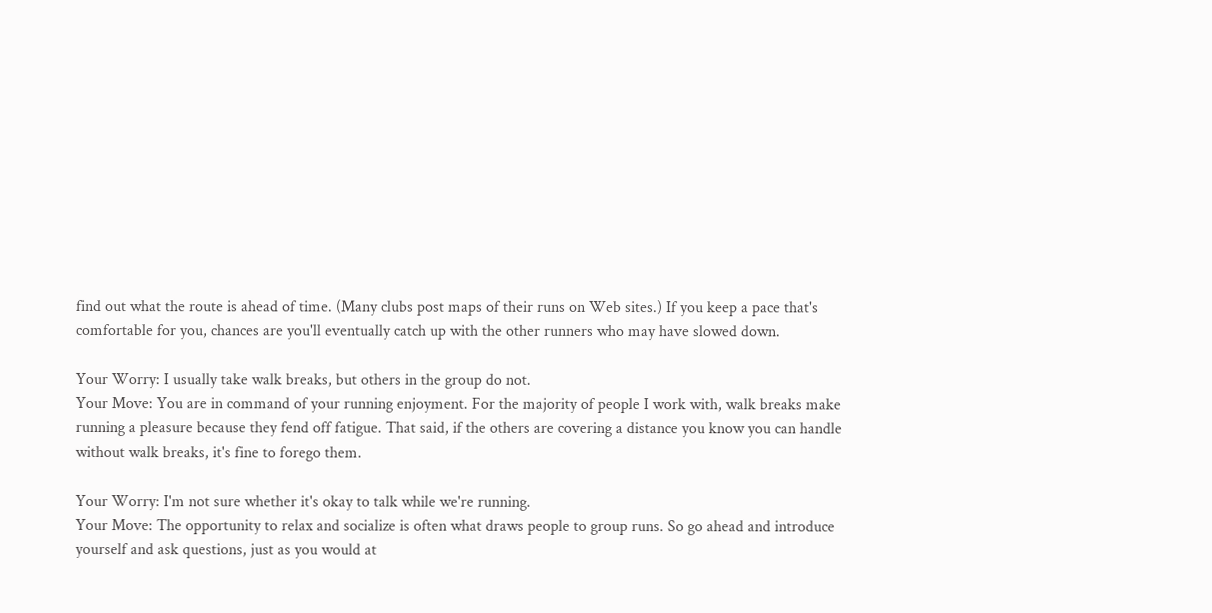find out what the route is ahead of time. (Many clubs post maps of their runs on Web sites.) If you keep a pace that's comfortable for you, chances are you'll eventually catch up with the other runners who may have slowed down.

Your Worry: I usually take walk breaks, but others in the group do not.
Your Move: You are in command of your running enjoyment. For the majority of people I work with, walk breaks make running a pleasure because they fend off fatigue. That said, if the others are covering a distance you know you can handle without walk breaks, it's fine to forego them.

Your Worry: I'm not sure whether it's okay to talk while we're running.
Your Move: The opportunity to relax and socialize is often what draws people to group runs. So go ahead and introduce yourself and ask questions, just as you would at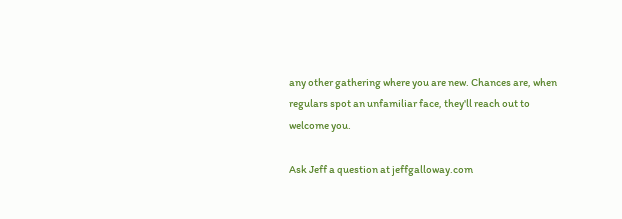any other gathering where you are new. Chances are, when regulars spot an unfamiliar face, they'll reach out to welcome you.

Ask Jeff a question at jeffgalloway.com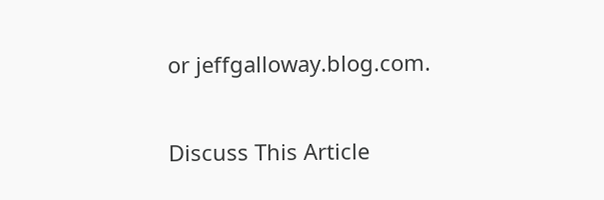or jeffgalloway.blog.com.

Discuss This Article